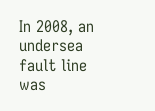In 2008, an undersea fault line was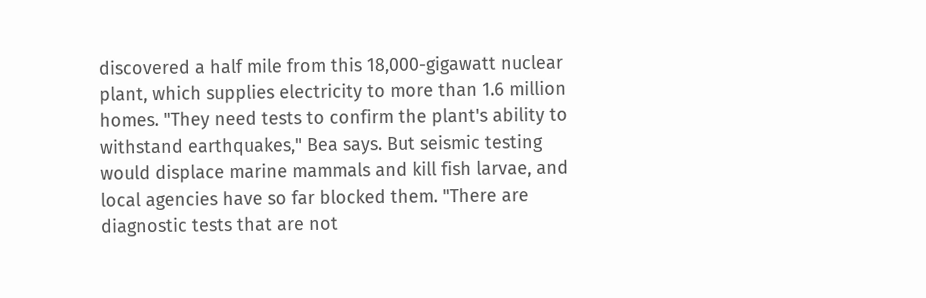discovered a half mile from this 18,000-gigawatt nuclear plant, which supplies electricity to more than 1.6 million homes. "They need tests to confirm the plant's ability to withstand earthquakes," Bea says. But seismic testing would displace marine mammals and kill fish larvae, and local agencies have so far blocked them. "There are diagnostic tests that are not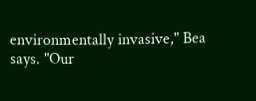environmentally invasive," Bea says. "Our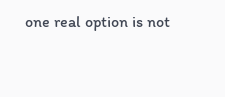one real option is not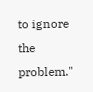to ignore the problem."